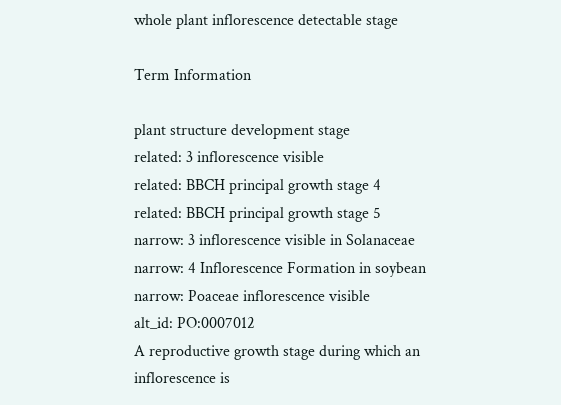whole plant inflorescence detectable stage

Term Information

plant structure development stage
related: 3 inflorescence visible
related: BBCH principal growth stage 4
related: BBCH principal growth stage 5
narrow: 3 inflorescence visible in Solanaceae
narrow: 4 Inflorescence Formation in soybean
narrow: Poaceae inflorescence visible
alt_id: PO:0007012
A reproductive growth stage during which an inflorescence is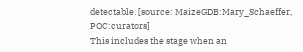detectable. [source: MaizeGDB:Mary_Schaeffer, POC:curators]
This includes the stage when an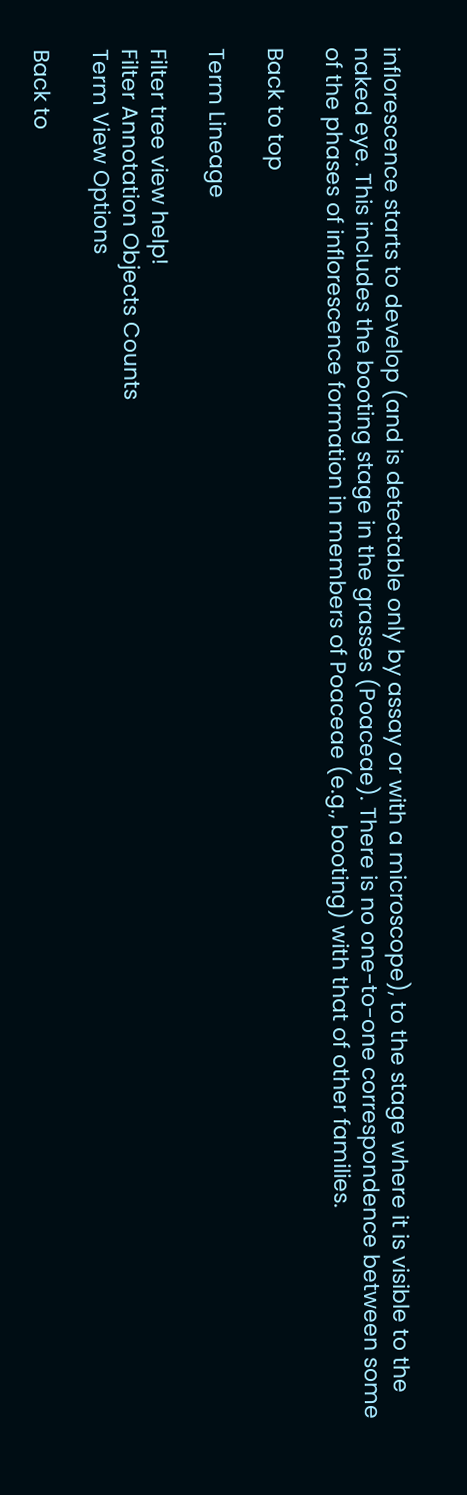inflorescence starts to develop (and is detectable only by assay or with a microscope), to the stage where it is visible to the naked eye. This includes the booting stage in the grasses (Poaceae). There is no one-to-one correspondence between some of the phases of inflorescence formation in members of Poaceae (e.g., booting) with that of other families.

Back to top

Term Lineage

Filter tree view help!
Filter Annotation Objects Counts
Term View Options

Back to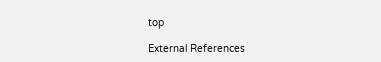top

External References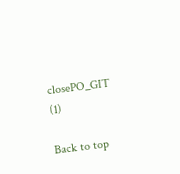closePO_GIT (1)

Back to top